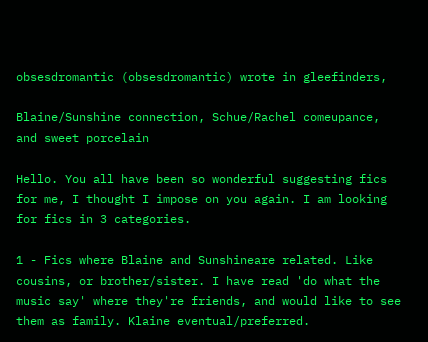obsesdromantic (obsesdromantic) wrote in gleefinders,

Blaine/Sunshine connection, Schue/Rachel comeupance, and sweet porcelain

Hello. You all have been so wonderful suggesting fics for me, I thought I impose on you again. I am looking for fics in 3 categories.

1 - Fics where Blaine and Sunshineare related. Like cousins, or brother/sister. I have read 'do what the music say' where they're friends, and would like to see them as family. Klaine eventual/preferred.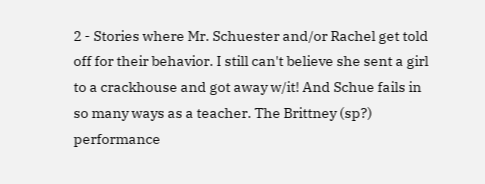2 - Stories where Mr. Schuester and/or Rachel get told off for their behavior. I still can't believe she sent a girl to a crackhouse and got away w/it! And Schue fails in so many ways as a teacher. The Brittney (sp?) performance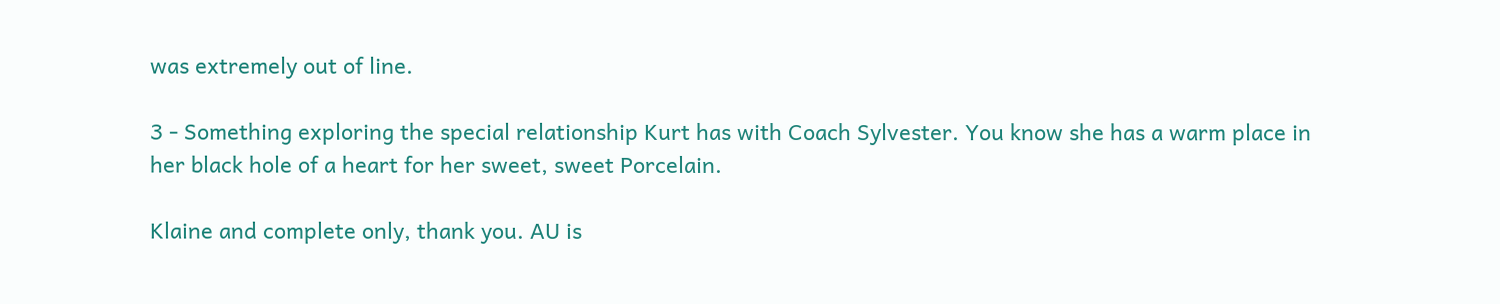was extremely out of line.

3 - Something exploring the special relationship Kurt has with Coach Sylvester. You know she has a warm place in her black hole of a heart for her sweet, sweet Porcelain.

Klaine and complete only, thank you. AU is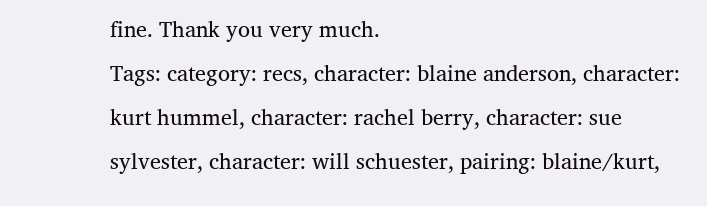fine. Thank you very much.
Tags: category: recs, character: blaine anderson, character: kurt hummel, character: rachel berry, character: sue sylvester, character: will schuester, pairing: blaine/kurt,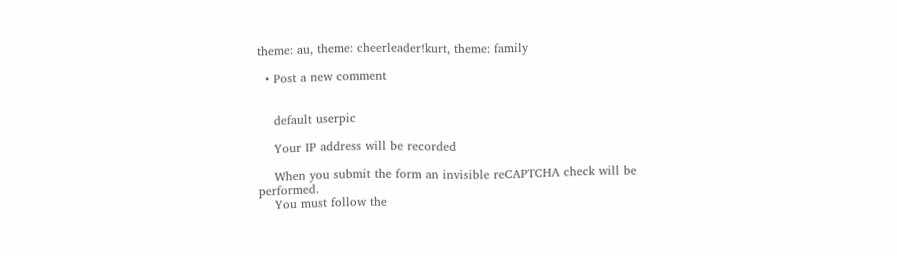theme: au, theme: cheerleader!kurt, theme: family

  • Post a new comment


    default userpic

    Your IP address will be recorded

    When you submit the form an invisible reCAPTCHA check will be performed.
    You must follow the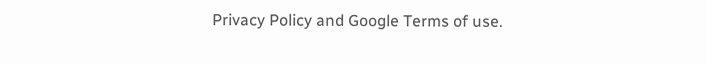Privacy Policy and Google Terms of use.